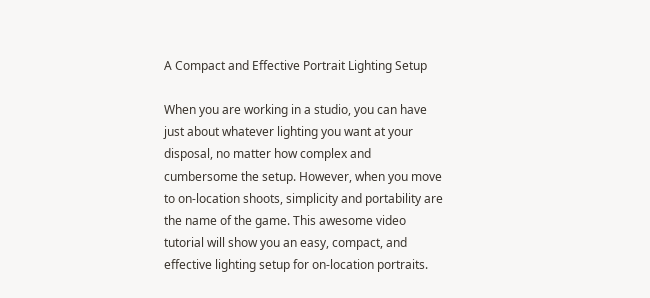A Compact and Effective Portrait Lighting Setup

When you are working in a studio, you can have just about whatever lighting you want at your disposal, no matter how complex and cumbersome the setup. However, when you move to on-location shoots, simplicity and portability are the name of the game. This awesome video tutorial will show you an easy, compact, and effective lighting setup for on-location portraits.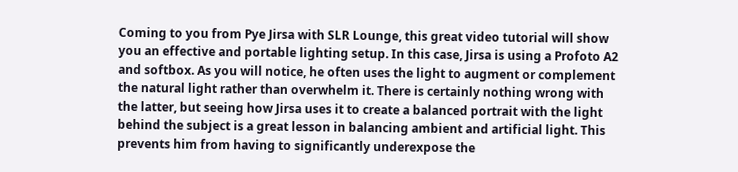Coming to you from Pye Jirsa with SLR Lounge, this great video tutorial will show you an effective and portable lighting setup. In this case, Jirsa is using a Profoto A2 and softbox. As you will notice, he often uses the light to augment or complement the natural light rather than overwhelm it. There is certainly nothing wrong with the latter, but seeing how Jirsa uses it to create a balanced portrait with the light behind the subject is a great lesson in balancing ambient and artificial light. This prevents him from having to significantly underexpose the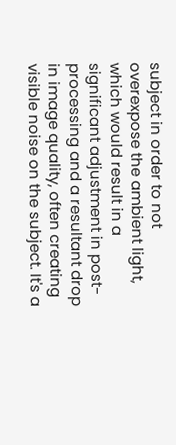subject in order to not overexpose the ambient light, which would result in a significant adjustment in post-processing and a resultant drop in image quality, often creating visible noise on the subject. It's a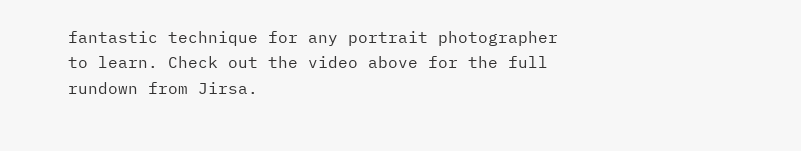fantastic technique for any portrait photographer to learn. Check out the video above for the full rundown from Jirsa.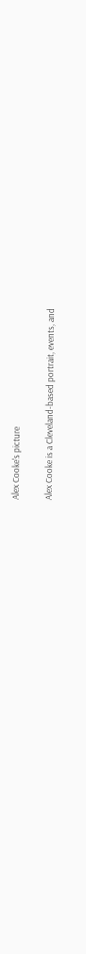Alex Cooke's picture

Alex Cooke is a Cleveland-based portrait, events, and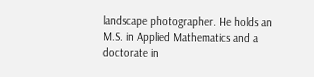landscape photographer. He holds an M.S. in Applied Mathematics and a doctorate in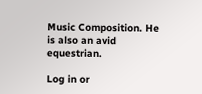Music Composition. He is also an avid equestrian.

Log in or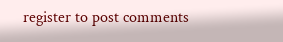register to post comments